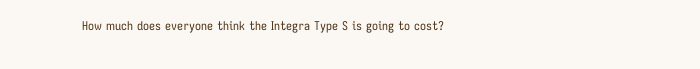How much does everyone think the Integra Type S is going to cost?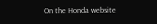On the Honda website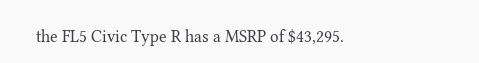the FL5 Civic Type R has a MSRP of $43,295.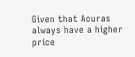Given that Acuras always have a higher price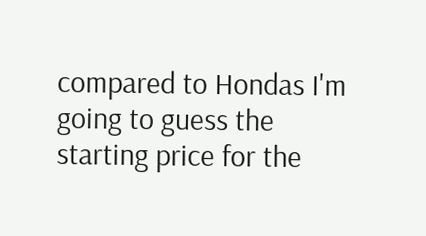compared to Hondas I'm going to guess the starting price for the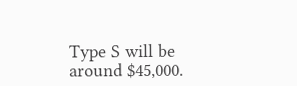Type S will be around $45,000.